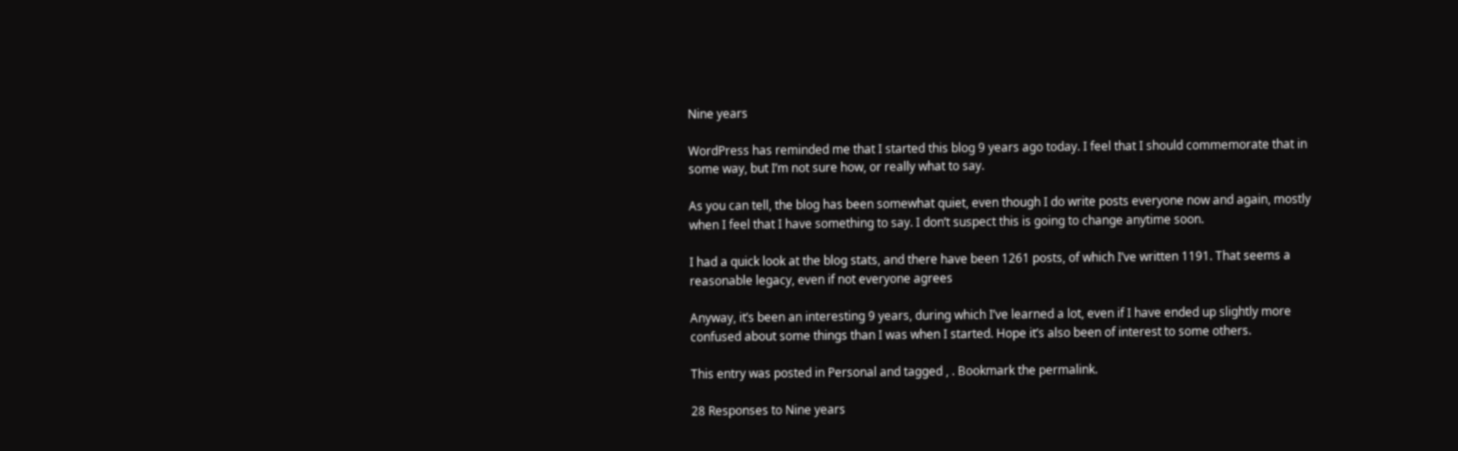Nine years

WordPress has reminded me that I started this blog 9 years ago today. I feel that I should commemorate that in some way, but I’m not sure how, or really what to say.

As you can tell, the blog has been somewhat quiet, even though I do write posts everyone now and again, mostly when I feel that I have something to say. I don’t suspect this is going to change anytime soon.

I had a quick look at the blog stats, and there have been 1261 posts, of which I’ve written 1191. That seems a reasonable legacy, even if not everyone agrees

Anyway, it’s been an interesting 9 years, during which I’ve learned a lot, even if I have ended up slightly more confused about some things than I was when I started. Hope it’s also been of interest to some others.

This entry was posted in Personal and tagged , . Bookmark the permalink.

28 Responses to Nine years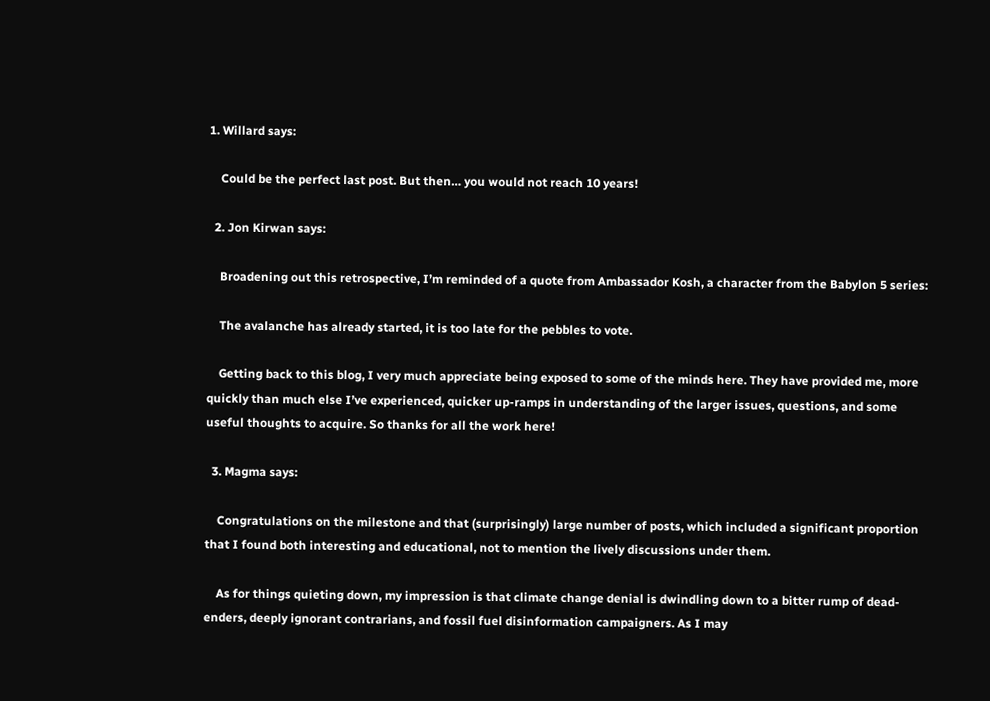1. Willard says:

    Could be the perfect last post. But then… you would not reach 10 years!

  2. Jon Kirwan says:

    Broadening out this retrospective, I’m reminded of a quote from Ambassador Kosh, a character from the Babylon 5 series:

    The avalanche has already started, it is too late for the pebbles to vote.

    Getting back to this blog, I very much appreciate being exposed to some of the minds here. They have provided me, more quickly than much else I’ve experienced, quicker up-ramps in understanding of the larger issues, questions, and some useful thoughts to acquire. So thanks for all the work here!

  3. Magma says:

    Congratulations on the milestone and that (surprisingly) large number of posts, which included a significant proportion that I found both interesting and educational, not to mention the lively discussions under them.

    As for things quieting down, my impression is that climate change denial is dwindling down to a bitter rump of dead-enders, deeply ignorant contrarians, and fossil fuel disinformation campaigners. As I may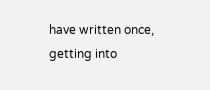have written once, getting into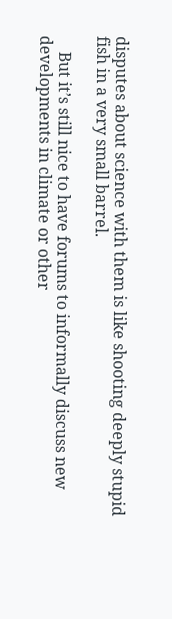disputes about science with them is like shooting deeply stupid fish in a very small barrel.

    But it’s still nice to have forums to informally discuss new developments in climate or other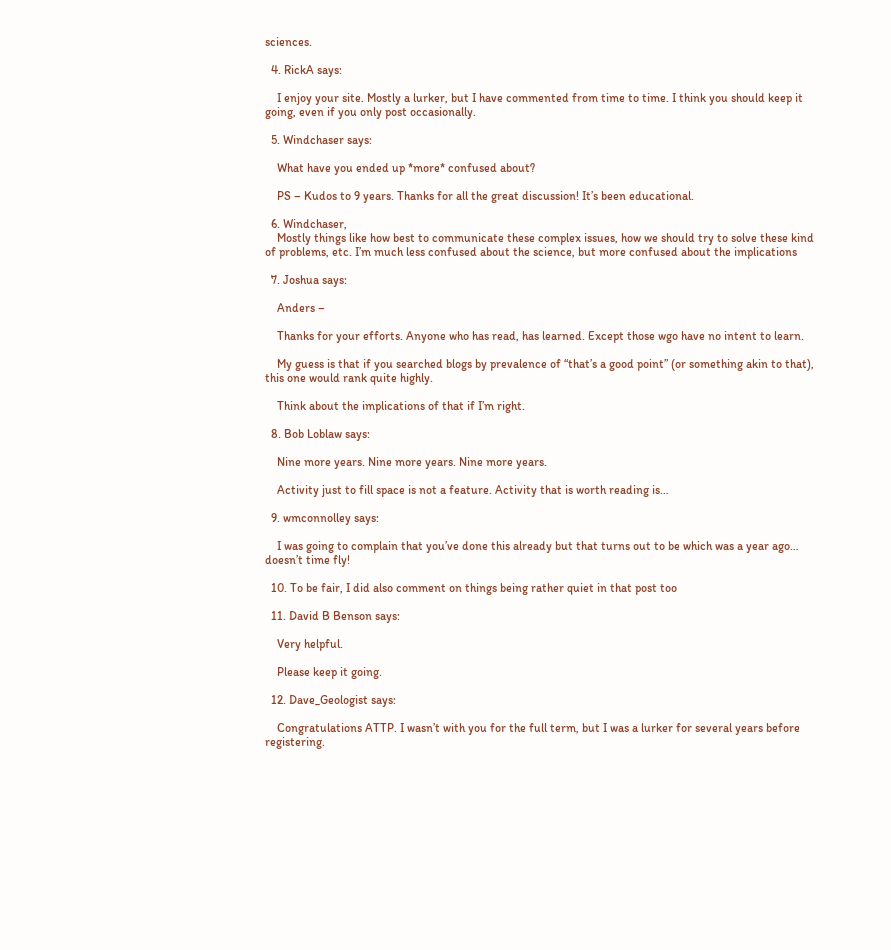sciences.

  4. RickA says:

    I enjoy your site. Mostly a lurker, but I have commented from time to time. I think you should keep it going, even if you only post occasionally.

  5. Windchaser says:

    What have you ended up *more* confused about?

    PS – Kudos to 9 years. Thanks for all the great discussion! It’s been educational.

  6. Windchaser,
    Mostly things like how best to communicate these complex issues, how we should try to solve these kind of problems, etc. I’m much less confused about the science, but more confused about the implications

  7. Joshua says:

    Anders –

    Thanks for your efforts. Anyone who has read, has learned. Except those wgo have no intent to learn.

    My guess is that if you searched blogs by prevalence of “that’s a good point” (or something akin to that), this one would rank quite highly.

    Think about the implications of that if I’m right.

  8. Bob Loblaw says:

    Nine more years. Nine more years. Nine more years.

    Activity just to fill space is not a feature. Activity that is worth reading is…

  9. wmconnolley says:

    I was going to complain that you’ve done this already but that turns out to be which was a year ago… doesn’t time fly!

  10. To be fair, I did also comment on things being rather quiet in that post too

  11. David B Benson says:

    Very helpful.

    Please keep it going.

  12. Dave_Geologist says:

    Congratulations ATTP. I wasn’t with you for the full term, but I was a lurker for several years before registering.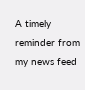A timely reminder from my news feed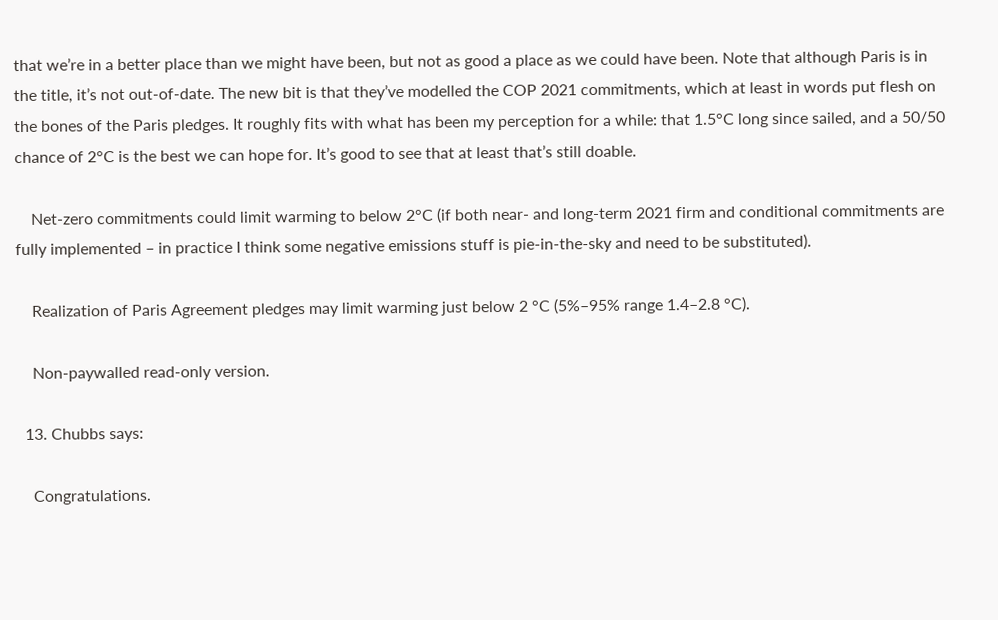that we’re in a better place than we might have been, but not as good a place as we could have been. Note that although Paris is in the title, it’s not out-of-date. The new bit is that they’ve modelled the COP 2021 commitments, which at least in words put flesh on the bones of the Paris pledges. It roughly fits with what has been my perception for a while: that 1.5°C long since sailed, and a 50/50 chance of 2°C is the best we can hope for. It’s good to see that at least that’s still doable.

    Net-zero commitments could limit warming to below 2°C (if both near- and long-term 2021 firm and conditional commitments are fully implemented – in practice I think some negative emissions stuff is pie-in-the-sky and need to be substituted).

    Realization of Paris Agreement pledges may limit warming just below 2 °C (5%–95% range 1.4–2.8 °C).

    Non-paywalled read-only version.

  13. Chubbs says:

    Congratulations.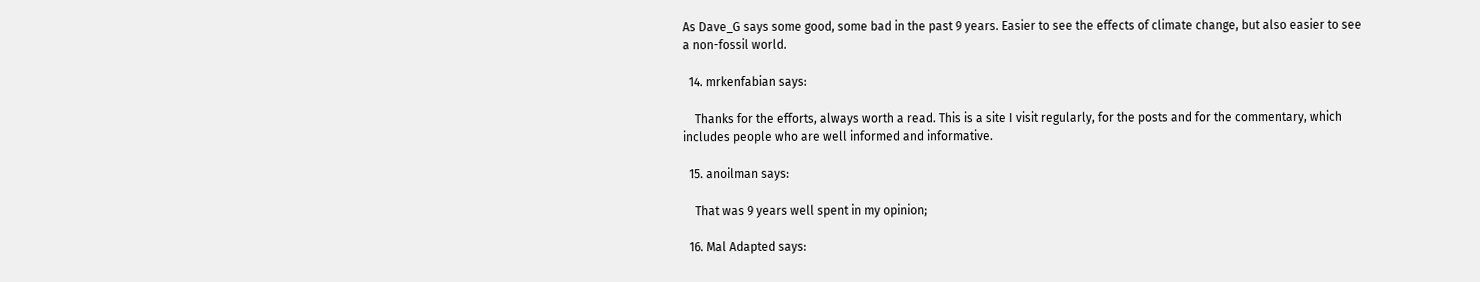As Dave_G says some good, some bad in the past 9 years. Easier to see the effects of climate change, but also easier to see a non-fossil world.

  14. mrkenfabian says:

    Thanks for the efforts, always worth a read. This is a site I visit regularly, for the posts and for the commentary, which includes people who are well informed and informative.

  15. anoilman says:

    That was 9 years well spent in my opinion;

  16. Mal Adapted says: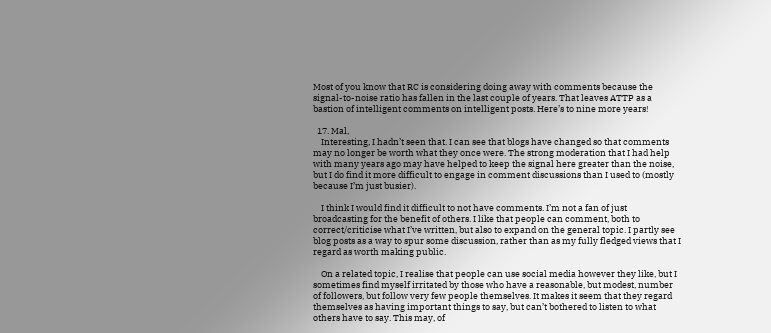Most of you know that RC is considering doing away with comments because the signal-to-noise ratio has fallen in the last couple of years. That leaves ATTP as a bastion of intelligent comments on intelligent posts. Here’s to nine more years!

  17. Mal,
    Interesting, I hadn’t seen that. I can see that blogs have changed so that comments may no longer be worth what they once were. The strong moderation that I had help with many years ago may have helped to keep the signal here greater than the noise, but I do find it more difficult to engage in comment discussions than I used to (mostly because I’m just busier).

    I think I would find it difficult to not have comments. I’m not a fan of just broadcasting for the benefit of others. I like that people can comment, both to correct/criticise what I’ve written, but also to expand on the general topic. I partly see blog posts as a way to spur some discussion, rather than as my fully fledged views that I regard as worth making public.

    On a related topic, I realise that people can use social media however they like, but I sometimes find myself irritated by those who have a reasonable, but modest, number of followers, but follow very few people themselves. It makes it seem that they regard themselves as having important things to say, but can’t bothered to listen to what others have to say. This may, of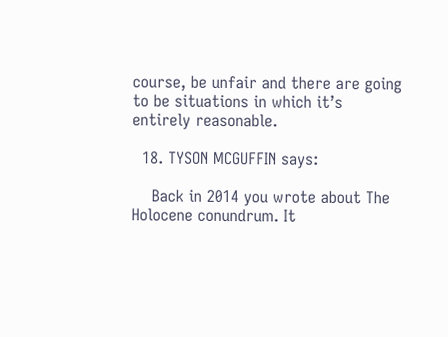course, be unfair and there are going to be situations in which it’s entirely reasonable.

  18. TYSON MCGUFFIN says:

    Back in 2014 you wrote about The Holocene conundrum. It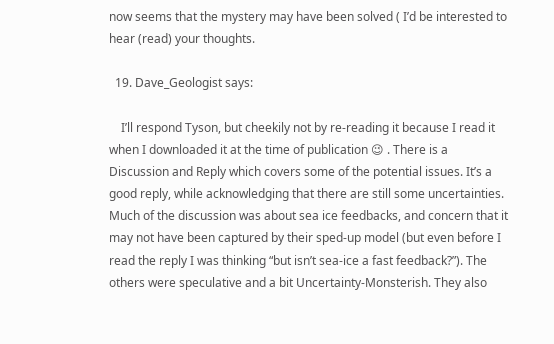now seems that the mystery may have been solved ( I’d be interested to hear (read) your thoughts.

  19. Dave_Geologist says:

    I’ll respond Tyson, but cheekily not by re-reading it because I read it when I downloaded it at the time of publication 😉 . There is a Discussion and Reply which covers some of the potential issues. It’s a good reply, while acknowledging that there are still some uncertainties. Much of the discussion was about sea ice feedbacks, and concern that it may not have been captured by their sped-up model (but even before I read the reply I was thinking “but isn’t sea-ice a fast feedback?”). The others were speculative and a bit Uncertainty-Monsterish. They also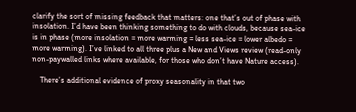clarify the sort of missing feedback that matters: one that’s out of phase with insolation. I’d have been thinking something to do with clouds, because sea-ice is in phase (more insolation = more warming = less sea-ice = lower albedo = more warming). I’ve linked to all three plus a New and Views review (read-only non-paywalled links where available, for those who don’t have Nature access).

    There’s additional evidence of proxy seasonality in that two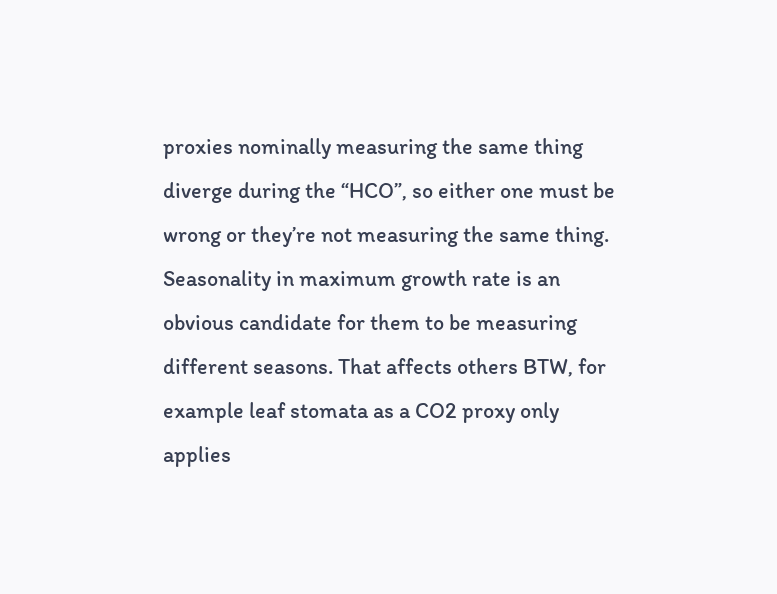proxies nominally measuring the same thing diverge during the “HCO”, so either one must be wrong or they’re not measuring the same thing. Seasonality in maximum growth rate is an obvious candidate for them to be measuring different seasons. That affects others BTW, for example leaf stomata as a CO2 proxy only applies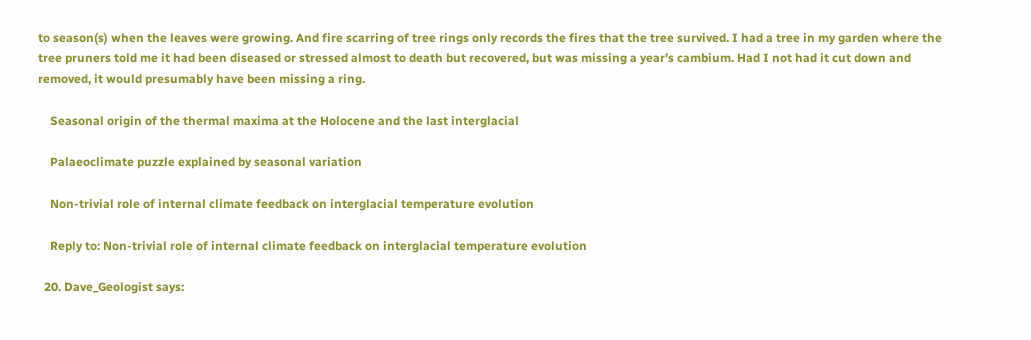to season(s) when the leaves were growing. And fire scarring of tree rings only records the fires that the tree survived. I had a tree in my garden where the tree pruners told me it had been diseased or stressed almost to death but recovered, but was missing a year’s cambium. Had I not had it cut down and removed, it would presumably have been missing a ring.

    Seasonal origin of the thermal maxima at the Holocene and the last interglacial

    Palaeoclimate puzzle explained by seasonal variation

    Non-trivial role of internal climate feedback on interglacial temperature evolution

    Reply to: Non-trivial role of internal climate feedback on interglacial temperature evolution

  20. Dave_Geologist says: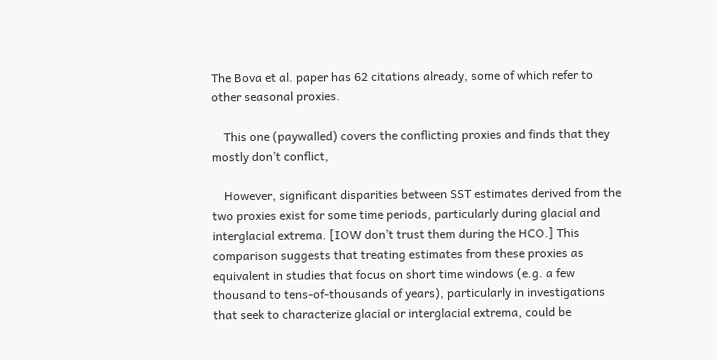The Bova et al. paper has 62 citations already, some of which refer to other seasonal proxies.

    This one (paywalled) covers the conflicting proxies and finds that they mostly don’t conflict,

    However, significant disparities between SST estimates derived from the two proxies exist for some time periods, particularly during glacial and interglacial extrema. [IOW don’t trust them during the HCO.] This comparison suggests that treating estimates from these proxies as equivalent in studies that focus on short time windows (e.g. a few thousand to tens-of-thousands of years), particularly in investigations that seek to characterize glacial or interglacial extrema, could be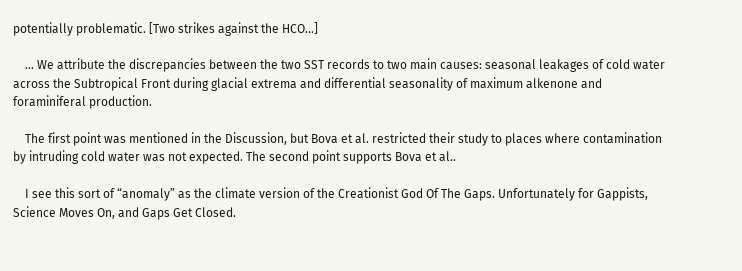potentially problematic. [Two strikes against the HCO…]

    … We attribute the discrepancies between the two SST records to two main causes: seasonal leakages of cold water across the Subtropical Front during glacial extrema and differential seasonality of maximum alkenone and foraminiferal production.

    The first point was mentioned in the Discussion, but Bova et al. restricted their study to places where contamination by intruding cold water was not expected. The second point supports Bova et al..

    I see this sort of “anomaly” as the climate version of the Creationist God Of The Gaps. Unfortunately for Gappists, Science Moves On, and Gaps Get Closed.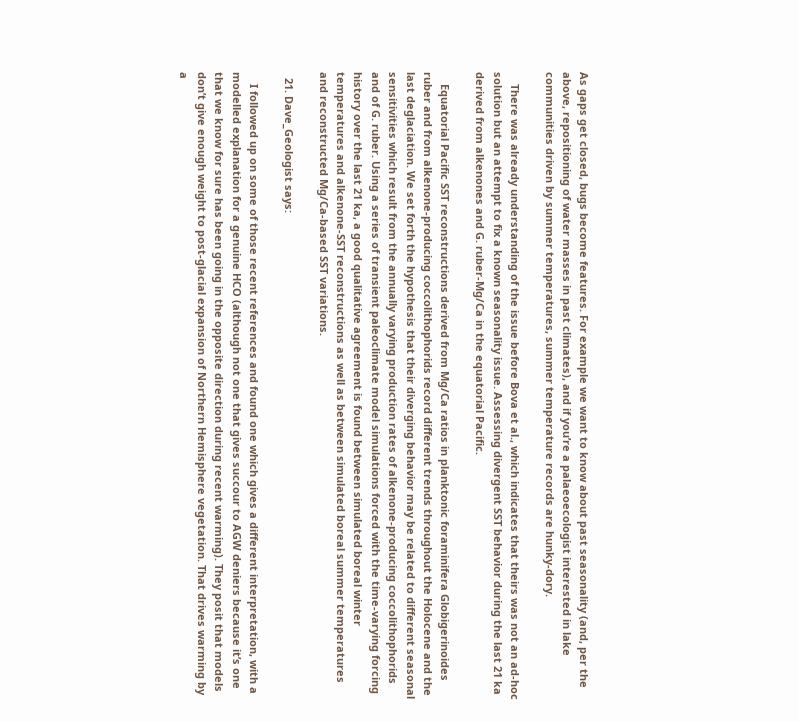As gaps get closed, bugs become features. For example we want to know about past seasonality (and, per the above, repositioning of water masses in past climates), and if you’re a palaeoecologist interested in lake communities driven by summer temperatures, summer temperature records are hunky-dory.

    There was already understanding of the issue before Bova et al., which indicates that theirs was not an ad-hoc solution but an attempt to fix a known seasonality issue. Assessing divergent SST behavior during the last 21 ka derived from alkenones and G. ruber-Mg/Ca in the equatorial Pacific.

    Equatorial Pacific SST reconstructions derived from Mg/Ca ratios in planktonic foraminifera Globigerinoides ruber and from alkenone-producing coccolithophorids record different trends throughout the Holocene and the last deglaciation. We set forth the hypothesis that their diverging behavior may be related to different seasonal sensitivities which result from the annually varying production rates of alkenone-producing coccolithophorids and of G. ruber. Using a series of transient paleoclimate model simulations forced with the time-varying forcing history over the last 21 ka, a good qualitative agreement is found between simulated boreal winter temperatures and alkenone-SST reconstructions as well as between simulated boreal summer temperatures and reconstructed Mg/Ca-based SST variations.

  21. Dave_Geologist says:

    I followed up on some of those recent references and found one which gives a different interpretation, with a modelled explanation for a genuine HCO (although not one that gives succour to AGW deniers because it’s one that we know for sure has been going in the opposite direction during recent warming). They posit that models don’t give enough weight to post-glacial expansion of Northern Hemisphere vegetation. That drives warming by a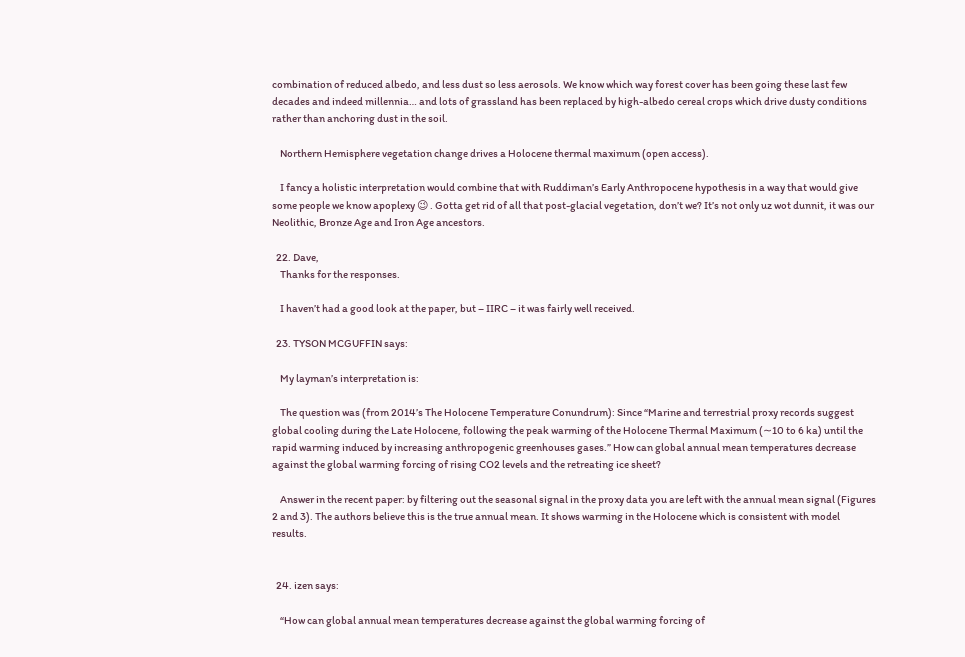combination of reduced albedo, and less dust so less aerosols. We know which way forest cover has been going these last few decades and indeed millennia… and lots of grassland has been replaced by high-albedo cereal crops which drive dusty conditions rather than anchoring dust in the soil.

    Northern Hemisphere vegetation change drives a Holocene thermal maximum (open access).

    I fancy a holistic interpretation would combine that with Ruddiman’s Early Anthropocene hypothesis in a way that would give some people we know apoplexy 😉 . Gotta get rid of all that post-glacial vegetation, don’t we? It’s not only uz wot dunnit, it was our Neolithic, Bronze Age and Iron Age ancestors.

  22. Dave,
    Thanks for the responses.

    I haven’t had a good look at the paper, but – IIRC – it was fairly well received.

  23. TYSON MCGUFFIN says:

    My layman’s interpretation is:

    The question was (from 2014’s The Holocene Temperature Conundrum): Since “Marine and terrestrial proxy records suggest global cooling during the Late Holocene, following the peak warming of the Holocene Thermal Maximum (∼10 to 6 ka) until the rapid warming induced by increasing anthropogenic greenhouses gases.” How can global annual mean temperatures decrease against the global warming forcing of rising CO2 levels and the retreating ice sheet?

    Answer in the recent paper: by filtering out the seasonal signal in the proxy data you are left with the annual mean signal (Figures 2 and 3). The authors believe this is the true annual mean. It shows warming in the Holocene which is consistent with model results.


  24. izen says:

    “How can global annual mean temperatures decrease against the global warming forcing of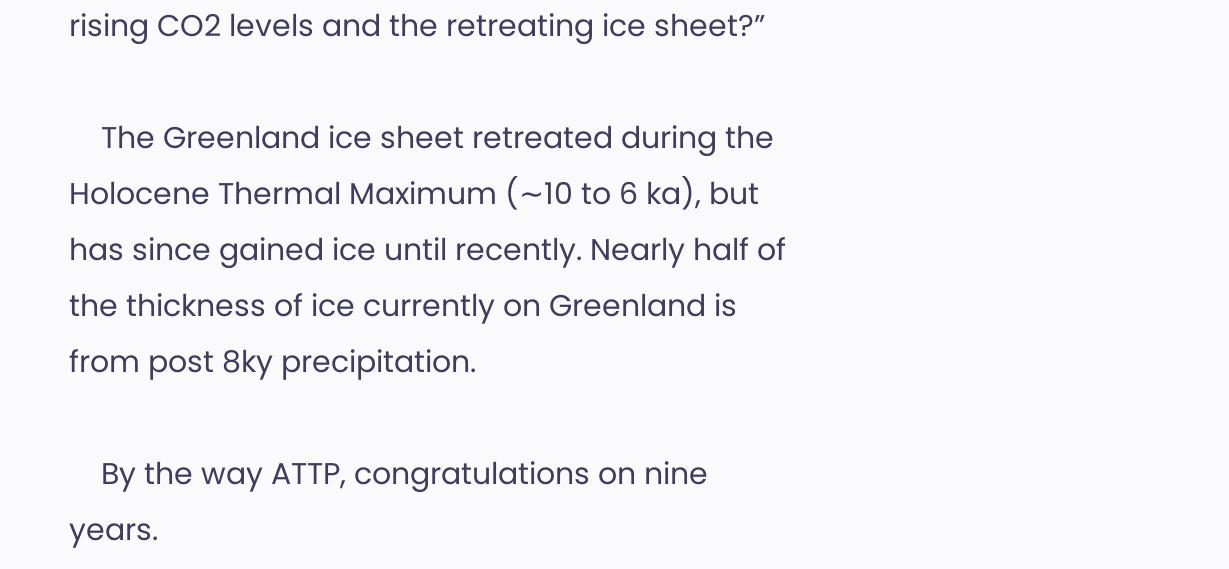rising CO2 levels and the retreating ice sheet?”

    The Greenland ice sheet retreated during the Holocene Thermal Maximum (∼10 to 6 ka), but has since gained ice until recently. Nearly half of the thickness of ice currently on Greenland is from post 8ky precipitation.

    By the way ATTP, congratulations on nine years.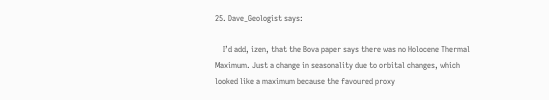25. Dave_Geologist says:

    I’d add, izen, that the Bova paper says there was no Holocene Thermal Maximum. Just a change in seasonality due to orbital changes, which looked like a maximum because the favoured proxy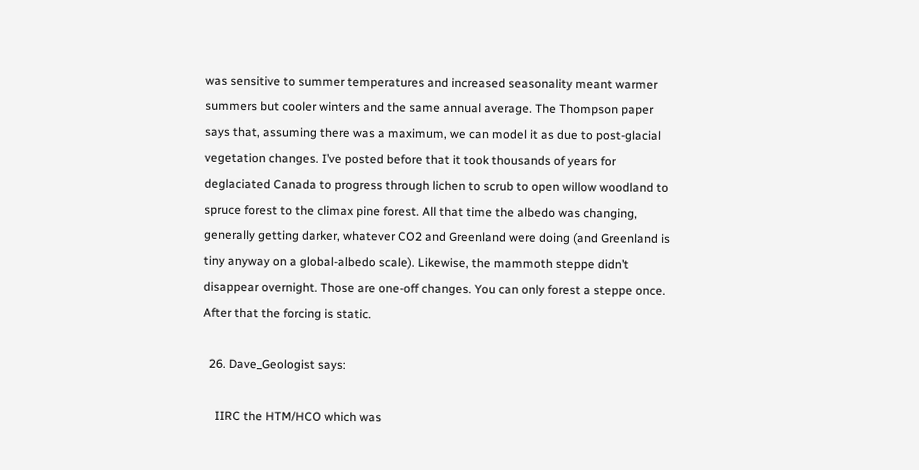was sensitive to summer temperatures and increased seasonality meant warmer summers but cooler winters and the same annual average. The Thompson paper says that, assuming there was a maximum, we can model it as due to post-glacial vegetation changes. I’ve posted before that it took thousands of years for deglaciated Canada to progress through lichen to scrub to open willow woodland to spruce forest to the climax pine forest. All that time the albedo was changing, generally getting darker, whatever CO2 and Greenland were doing (and Greenland is tiny anyway on a global-albedo scale). Likewise, the mammoth steppe didn’t disappear overnight. Those are one-off changes. You can only forest a steppe once. After that the forcing is static.

  26. Dave_Geologist says:

    IIRC the HTM/HCO which was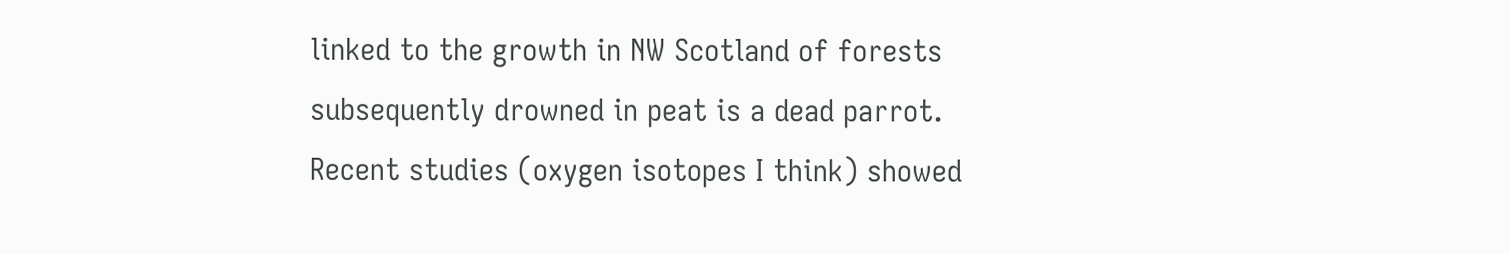linked to the growth in NW Scotland of forests subsequently drowned in peat is a dead parrot. Recent studies (oxygen isotopes I think) showed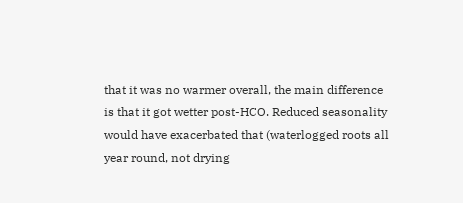that it was no warmer overall, the main difference is that it got wetter post-HCO. Reduced seasonality would have exacerbated that (waterlogged roots all year round, not drying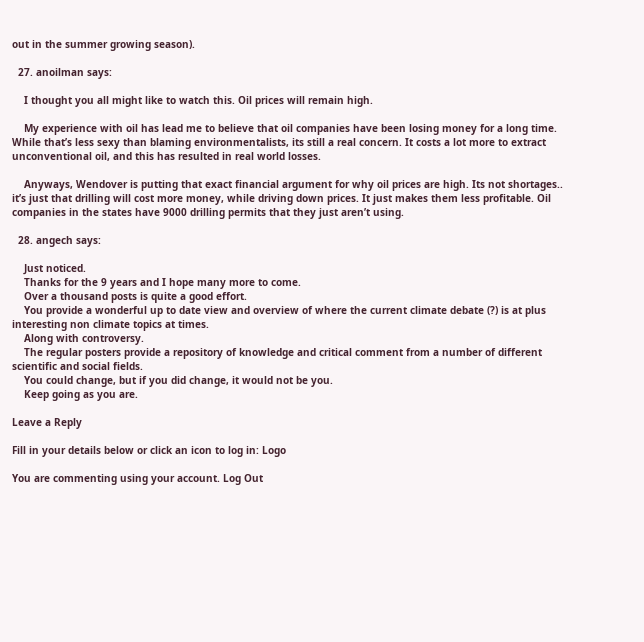out in the summer growing season).

  27. anoilman says:

    I thought you all might like to watch this. Oil prices will remain high.

    My experience with oil has lead me to believe that oil companies have been losing money for a long time. While that’s less sexy than blaming environmentalists, its still a real concern. It costs a lot more to extract unconventional oil, and this has resulted in real world losses.

    Anyways, Wendover is putting that exact financial argument for why oil prices are high. Its not shortages.. it’s just that drilling will cost more money, while driving down prices. It just makes them less profitable. Oil companies in the states have 9000 drilling permits that they just aren’t using.

  28. angech says:

    Just noticed.
    Thanks for the 9 years and I hope many more to come.
    Over a thousand posts is quite a good effort.
    You provide a wonderful up to date view and overview of where the current climate debate (?) is at plus interesting non climate topics at times.
    Along with controversy.
    The regular posters provide a repository of knowledge and critical comment from a number of different scientific and social fields.
    You could change, but if you did change, it would not be you.
    Keep going as you are.

Leave a Reply

Fill in your details below or click an icon to log in: Logo

You are commenting using your account. Log Out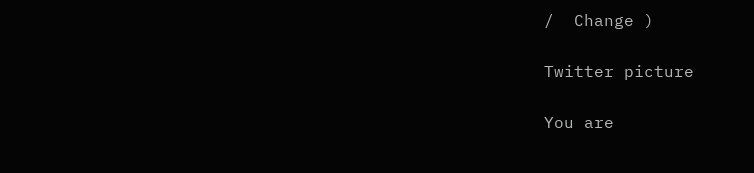/  Change )

Twitter picture

You are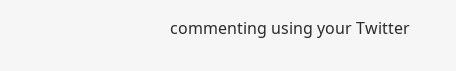commenting using your Twitter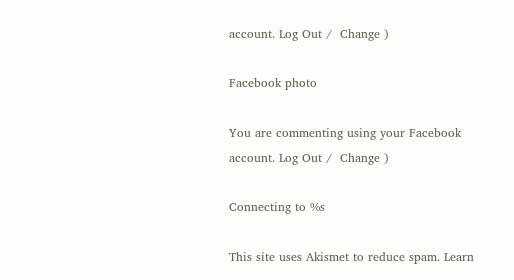account. Log Out /  Change )

Facebook photo

You are commenting using your Facebook account. Log Out /  Change )

Connecting to %s

This site uses Akismet to reduce spam. Learn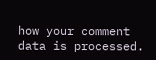how your comment data is processed.